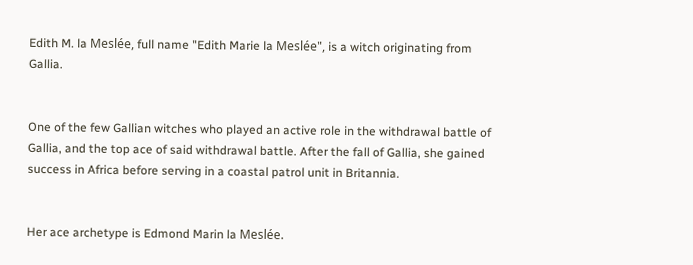Edith M. la Meslée, full name "Edith Marie la Meslée", is a witch originating from Gallia.


One of the few Gallian witches who played an active role in the withdrawal battle of Gallia, and the top ace of said withdrawal battle. After the fall of Gallia, she gained success in Africa before serving in a coastal patrol unit in Britannia.


Her ace archetype is Edmond Marin la Meslée.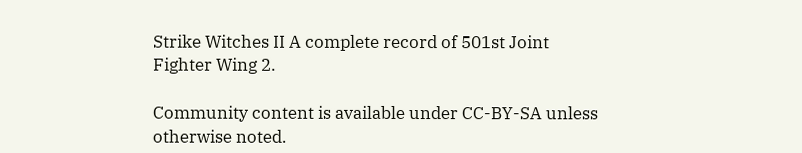Strike Witches II A complete record of 501st Joint Fighter Wing 2.

Community content is available under CC-BY-SA unless otherwise noted.